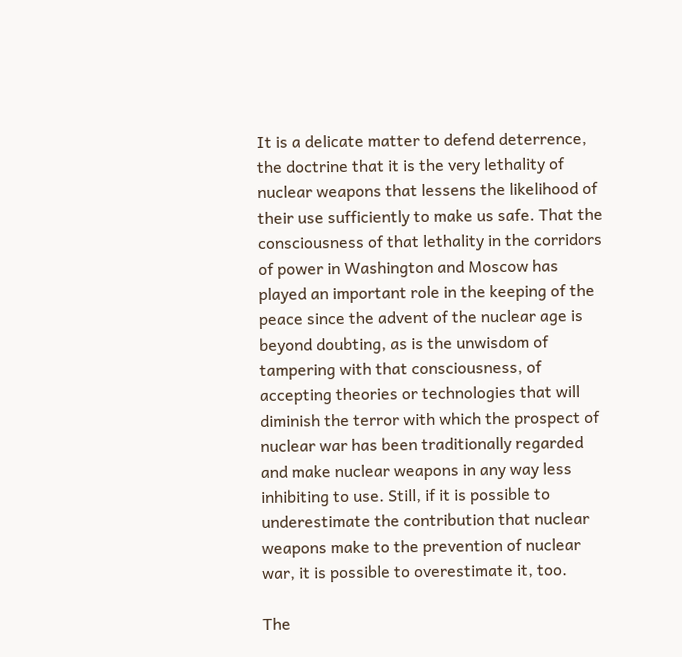It is a delicate matter to defend deterrence, the doctrine that it is the very lethality of nuclear weapons that lessens the likelihood of their use sufficiently to make us safe. That the consciousness of that lethality in the corridors of power in Washington and Moscow has played an important role in the keeping of the peace since the advent of the nuclear age is beyond doubting, as is the unwisdom of tampering with that consciousness, of accepting theories or technologies that will diminish the terror with which the prospect of nuclear war has been traditionally regarded and make nuclear weapons in any way less inhibiting to use. Still, if it is possible to underestimate the contribution that nuclear weapons make to the prevention of nuclear war, it is possible to overestimate it, too.

The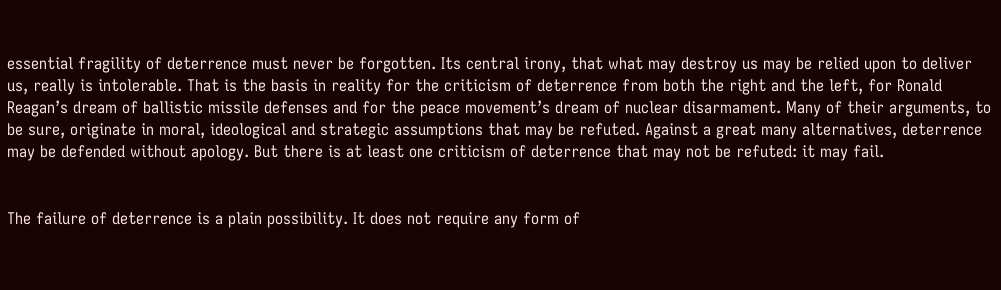essential fragility of deterrence must never be forgotten. Its central irony, that what may destroy us may be relied upon to deliver us, really is intolerable. That is the basis in reality for the criticism of deterrence from both the right and the left, for Ronald Reagan’s dream of ballistic missile defenses and for the peace movement’s dream of nuclear disarmament. Many of their arguments, to be sure, originate in moral, ideological and strategic assumptions that may be refuted. Against a great many alternatives, deterrence may be defended without apology. But there is at least one criticism of deterrence that may not be refuted: it may fail.


The failure of deterrence is a plain possibility. It does not require any form of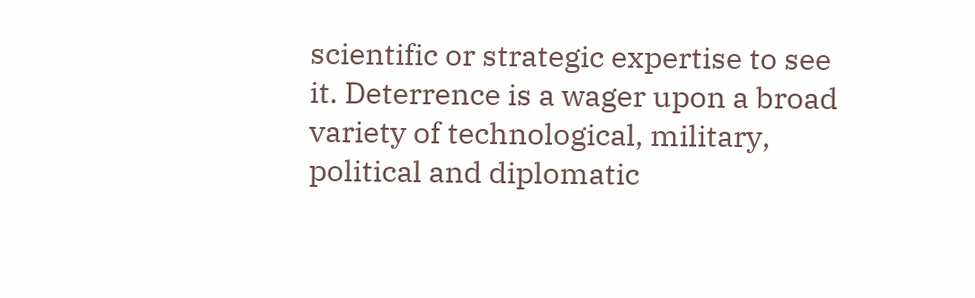scientific or strategic expertise to see it. Deterrence is a wager upon a broad variety of technological, military, political and diplomatic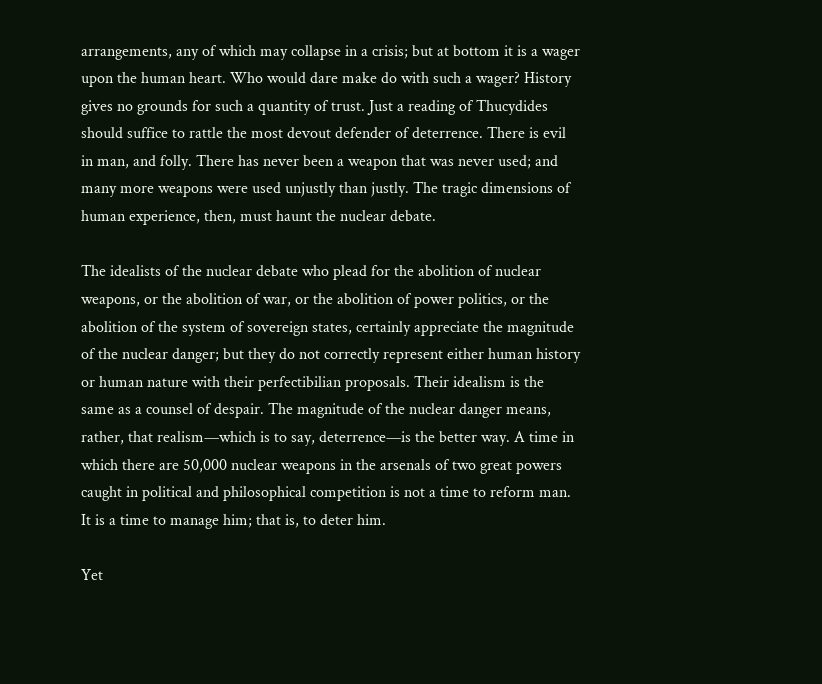arrangements, any of which may collapse in a crisis; but at bottom it is a wager upon the human heart. Who would dare make do with such a wager? History gives no grounds for such a quantity of trust. Just a reading of Thucydides should suffice to rattle the most devout defender of deterrence. There is evil in man, and folly. There has never been a weapon that was never used; and many more weapons were used unjustly than justly. The tragic dimensions of human experience, then, must haunt the nuclear debate.

The idealists of the nuclear debate who plead for the abolition of nuclear weapons, or the abolition of war, or the abolition of power politics, or the abolition of the system of sovereign states, certainly appreciate the magnitude of the nuclear danger; but they do not correctly represent either human history or human nature with their perfectibilian proposals. Their idealism is the same as a counsel of despair. The magnitude of the nuclear danger means, rather, that realism—which is to say, deterrence—is the better way. A time in which there are 50,000 nuclear weapons in the arsenals of two great powers caught in political and philosophical competition is not a time to reform man. It is a time to manage him; that is, to deter him.

Yet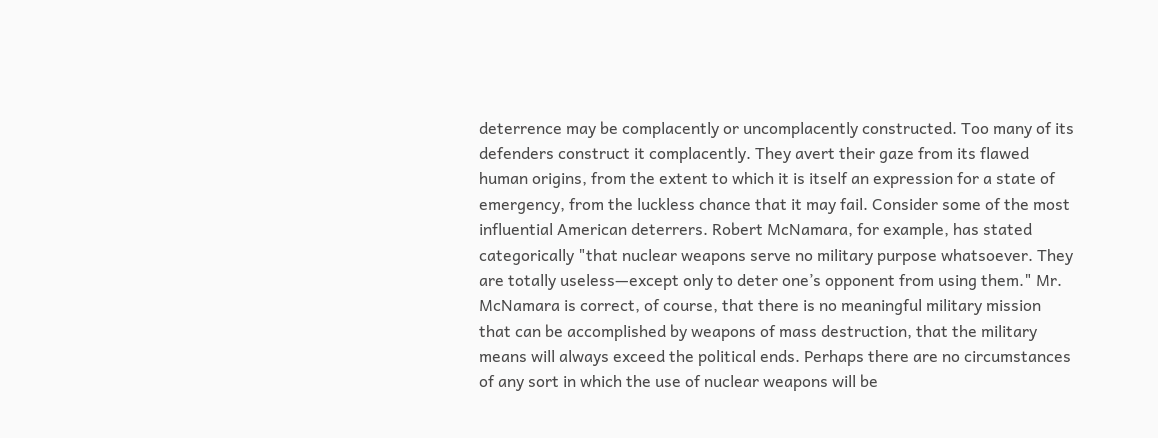deterrence may be complacently or uncomplacently constructed. Too many of its defenders construct it complacently. They avert their gaze from its flawed human origins, from the extent to which it is itself an expression for a state of emergency, from the luckless chance that it may fail. Consider some of the most influential American deterrers. Robert McNamara, for example, has stated categorically "that nuclear weapons serve no military purpose whatsoever. They are totally useless—except only to deter one’s opponent from using them." Mr. McNamara is correct, of course, that there is no meaningful military mission that can be accomplished by weapons of mass destruction, that the military means will always exceed the political ends. Perhaps there are no circumstances of any sort in which the use of nuclear weapons will be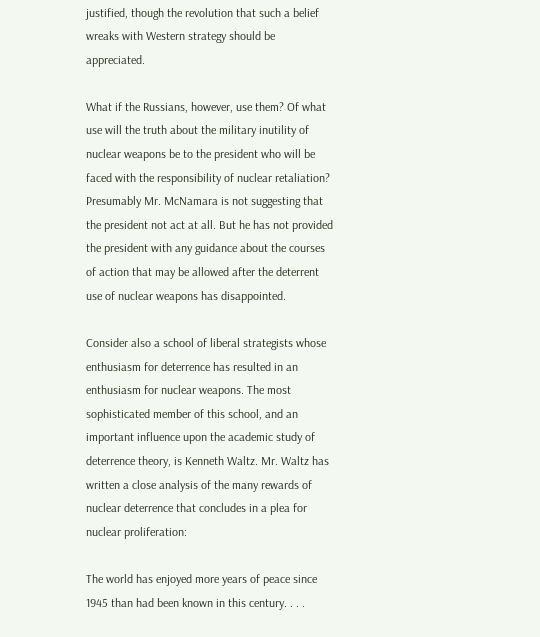justified, though the revolution that such a belief wreaks with Western strategy should be appreciated.

What if the Russians, however, use them? Of what use will the truth about the military inutility of nuclear weapons be to the president who will be faced with the responsibility of nuclear retaliation? Presumably Mr. McNamara is not suggesting that the president not act at all. But he has not provided the president with any guidance about the courses of action that may be allowed after the deterrent use of nuclear weapons has disappointed.

Consider also a school of liberal strategists whose enthusiasm for deterrence has resulted in an enthusiasm for nuclear weapons. The most sophisticated member of this school, and an important influence upon the academic study of deterrence theory, is Kenneth Waltz. Mr. Waltz has written a close analysis of the many rewards of nuclear deterrence that concludes in a plea for nuclear proliferation:

The world has enjoyed more years of peace since 1945 than had been known in this century. . . .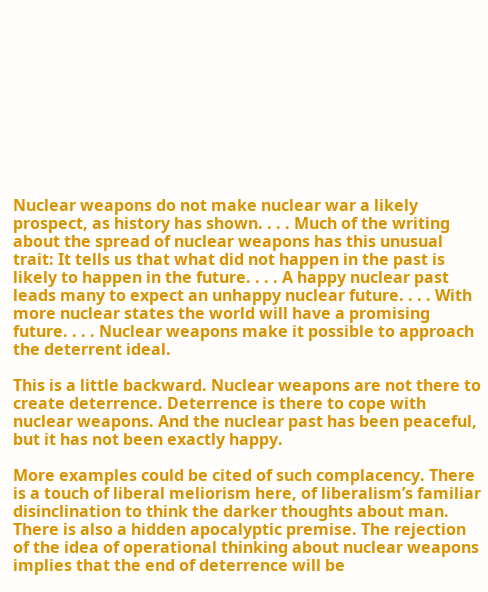Nuclear weapons do not make nuclear war a likely prospect, as history has shown. . . . Much of the writing about the spread of nuclear weapons has this unusual trait: It tells us that what did not happen in the past is likely to happen in the future. . . . A happy nuclear past leads many to expect an unhappy nuclear future. . . . With more nuclear states the world will have a promising future. . . . Nuclear weapons make it possible to approach the deterrent ideal.

This is a little backward. Nuclear weapons are not there to create deterrence. Deterrence is there to cope with nuclear weapons. And the nuclear past has been peaceful, but it has not been exactly happy.

More examples could be cited of such complacency. There is a touch of liberal meliorism here, of liberalism’s familiar disinclination to think the darker thoughts about man. There is also a hidden apocalyptic premise. The rejection of the idea of operational thinking about nuclear weapons implies that the end of deterrence will be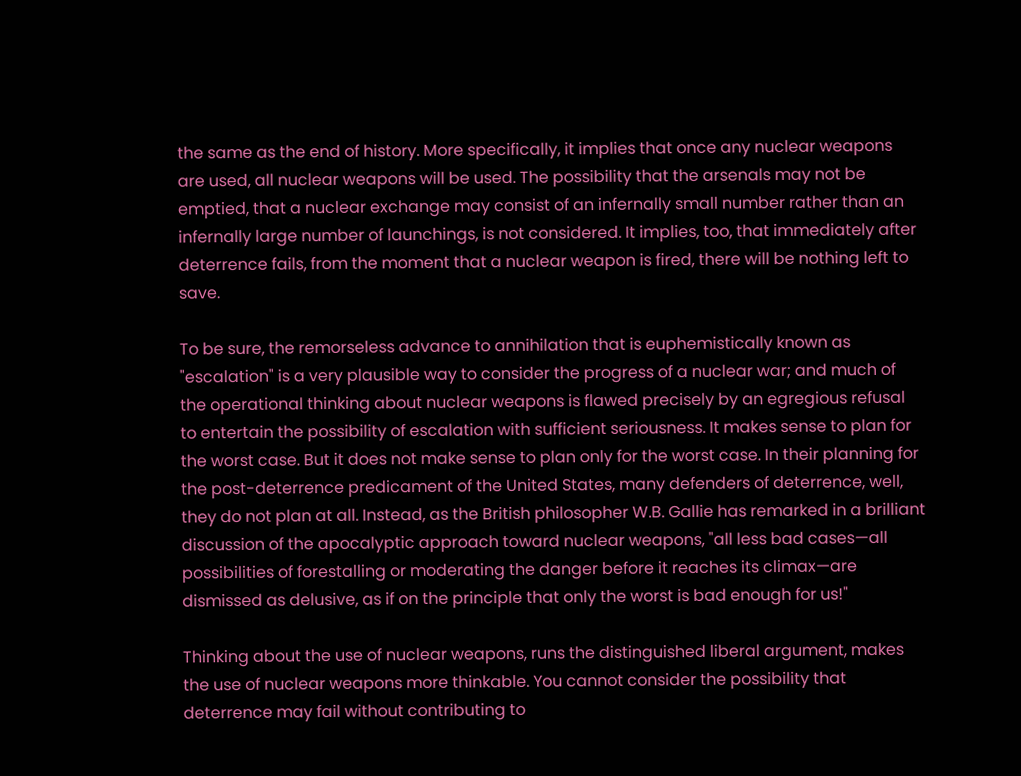the same as the end of history. More specifically, it implies that once any nuclear weapons are used, all nuclear weapons will be used. The possibility that the arsenals may not be emptied, that a nuclear exchange may consist of an infernally small number rather than an infernally large number of launchings, is not considered. It implies, too, that immediately after deterrence fails, from the moment that a nuclear weapon is fired, there will be nothing left to save.

To be sure, the remorseless advance to annihilation that is euphemistically known as "escalation" is a very plausible way to consider the progress of a nuclear war; and much of the operational thinking about nuclear weapons is flawed precisely by an egregious refusal to entertain the possibility of escalation with sufficient seriousness. It makes sense to plan for the worst case. But it does not make sense to plan only for the worst case. In their planning for the post-deterrence predicament of the United States, many defenders of deterrence, well, they do not plan at all. Instead, as the British philosopher W.B. Gallie has remarked in a brilliant discussion of the apocalyptic approach toward nuclear weapons, "all less bad cases—all possibilities of forestalling or moderating the danger before it reaches its climax—are dismissed as delusive, as if on the principle that only the worst is bad enough for us!"

Thinking about the use of nuclear weapons, runs the distinguished liberal argument, makes the use of nuclear weapons more thinkable. You cannot consider the possibility that deterrence may fail without contributing to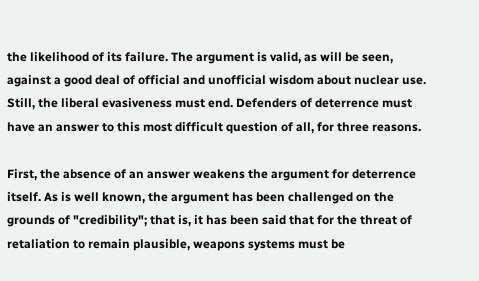the likelihood of its failure. The argument is valid, as will be seen, against a good deal of official and unofficial wisdom about nuclear use. Still, the liberal evasiveness must end. Defenders of deterrence must have an answer to this most difficult question of all, for three reasons.

First, the absence of an answer weakens the argument for deterrence itself. As is well known, the argument has been challenged on the grounds of "credibility"; that is, it has been said that for the threat of retaliation to remain plausible, weapons systems must be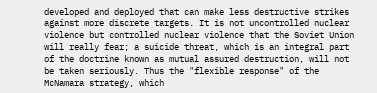developed and deployed that can make less destructive strikes against more discrete targets. It is not uncontrolled nuclear violence but controlled nuclear violence that the Soviet Union will really fear; a suicide threat, which is an integral part of the doctrine known as mutual assured destruction, will not be taken seriously. Thus the "flexible response" of the McNamara strategy, which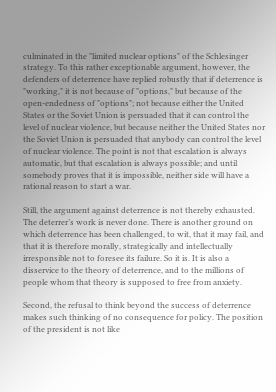culminated in the "limited nuclear options" of the Schlesinger strategy. To this rather exceptionable argument, however, the defenders of deterrence have replied robustly that if deterrence is "working," it is not because of "options," but because of the open-endedness of "options"; not because either the United States or the Soviet Union is persuaded that it can control the level of nuclear violence, but because neither the United States nor the Soviet Union is persuaded that anybody can control the level of nuclear violence. The point is not that escalation is always automatic, but that escalation is always possible; and until somebody proves that it is impossible, neither side will have a rational reason to start a war.

Still, the argument against deterrence is not thereby exhausted. The deterrer’s work is never done. There is another ground on which deterrence has been challenged, to wit, that it may fail, and that it is therefore morally, strategically and intellectually irresponsible not to foresee its failure. So it is. It is also a disservice to the theory of deterrence, and to the millions of people whom that theory is supposed to free from anxiety.

Second, the refusal to think beyond the success of deterrence makes such thinking of no consequence for policy. The position of the president is not like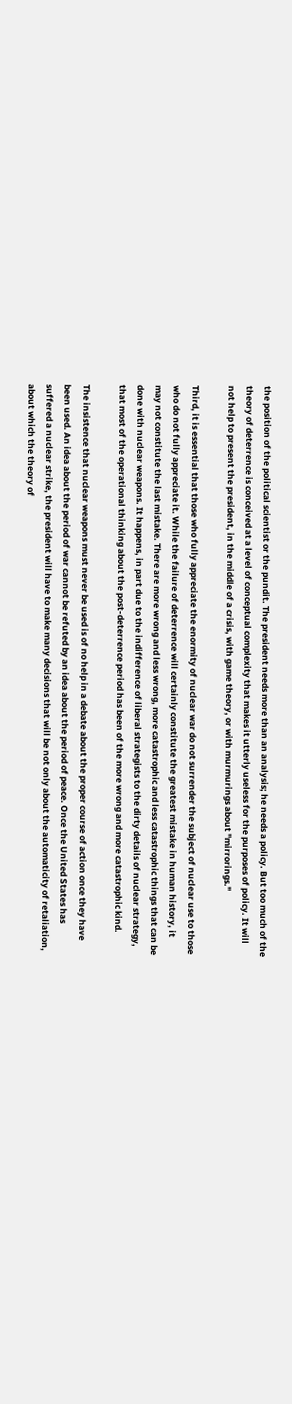the position of the political scientist or the pundit. The president needs more than an analysis; he needs a policy. But too much of the theory of deterrence is conceived at a level of conceptual complexity that makes it utterly useless for the purposes of policy. It will not help to present the president, in the middle of a crisis, with game theory, or with murmurings about "mirrorings."

Third, it is essential that those who fully appreciate the enormity of nuclear war do not surrender the subject of nuclear use to those who do not fully appreciate it. While the failure of deterrence will certainly constitute the greatest mistake in human history, it may not constitute the last mistake. There are more wrong and less wrong, more catastrophic and less catastrophic things that can be done with nuclear weapons. It happens, in part due to the indifference of liberal strategists to the dirty details of nuclear strategy, that most of the operational thinking about the post-deterrence period has been of the more wrong and more catastrophic kind.

The insistence that nuclear weapons must never be used is of no help in a debate about the proper course of action once they have been used. An idea about the period of war cannot be refuted by an idea about the period of peace. Once the United States has suffered a nuclear strike, the president will have to make many decisions that will be not only about the automaticity of retaliation, about which the theory of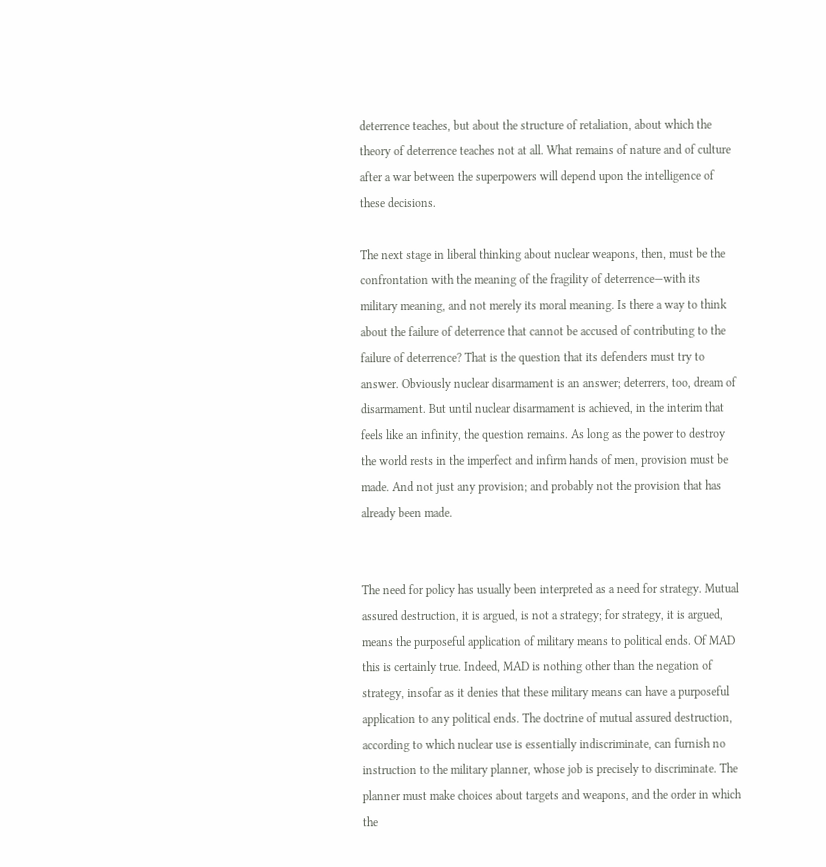deterrence teaches, but about the structure of retaliation, about which the theory of deterrence teaches not at all. What remains of nature and of culture after a war between the superpowers will depend upon the intelligence of these decisions.

The next stage in liberal thinking about nuclear weapons, then, must be the confrontation with the meaning of the fragility of deterrence—with its military meaning, and not merely its moral meaning. Is there a way to think about the failure of deterrence that cannot be accused of contributing to the failure of deterrence? That is the question that its defenders must try to answer. Obviously nuclear disarmament is an answer; deterrers, too, dream of disarmament. But until nuclear disarmament is achieved, in the interim that feels like an infinity, the question remains. As long as the power to destroy the world rests in the imperfect and infirm hands of men, provision must be made. And not just any provision; and probably not the provision that has already been made.


The need for policy has usually been interpreted as a need for strategy. Mutual assured destruction, it is argued, is not a strategy; for strategy, it is argued, means the purposeful application of military means to political ends. Of MAD this is certainly true. Indeed, MAD is nothing other than the negation of strategy, insofar as it denies that these military means can have a purposeful application to any political ends. The doctrine of mutual assured destruction, according to which nuclear use is essentially indiscriminate, can furnish no instruction to the military planner, whose job is precisely to discriminate. The planner must make choices about targets and weapons, and the order in which the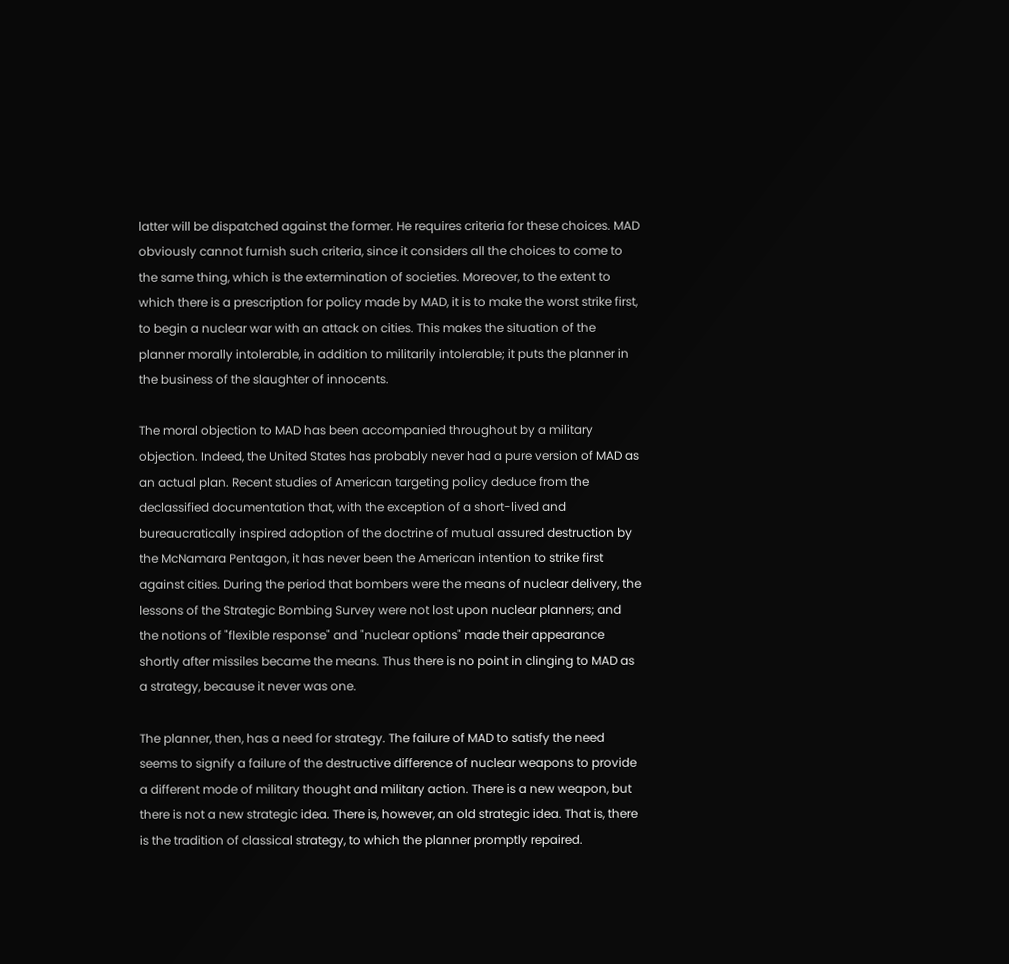latter will be dispatched against the former. He requires criteria for these choices. MAD obviously cannot furnish such criteria, since it considers all the choices to come to the same thing, which is the extermination of societies. Moreover, to the extent to which there is a prescription for policy made by MAD, it is to make the worst strike first, to begin a nuclear war with an attack on cities. This makes the situation of the planner morally intolerable, in addition to militarily intolerable; it puts the planner in the business of the slaughter of innocents.

The moral objection to MAD has been accompanied throughout by a military objection. Indeed, the United States has probably never had a pure version of MAD as an actual plan. Recent studies of American targeting policy deduce from the declassified documentation that, with the exception of a short-lived and bureaucratically inspired adoption of the doctrine of mutual assured destruction by the McNamara Pentagon, it has never been the American intention to strike first against cities. During the period that bombers were the means of nuclear delivery, the lessons of the Strategic Bombing Survey were not lost upon nuclear planners; and the notions of "flexible response" and "nuclear options" made their appearance shortly after missiles became the means. Thus there is no point in clinging to MAD as a strategy, because it never was one.

The planner, then, has a need for strategy. The failure of MAD to satisfy the need seems to signify a failure of the destructive difference of nuclear weapons to provide a different mode of military thought and military action. There is a new weapon, but there is not a new strategic idea. There is, however, an old strategic idea. That is, there is the tradition of classical strategy, to which the planner promptly repaired.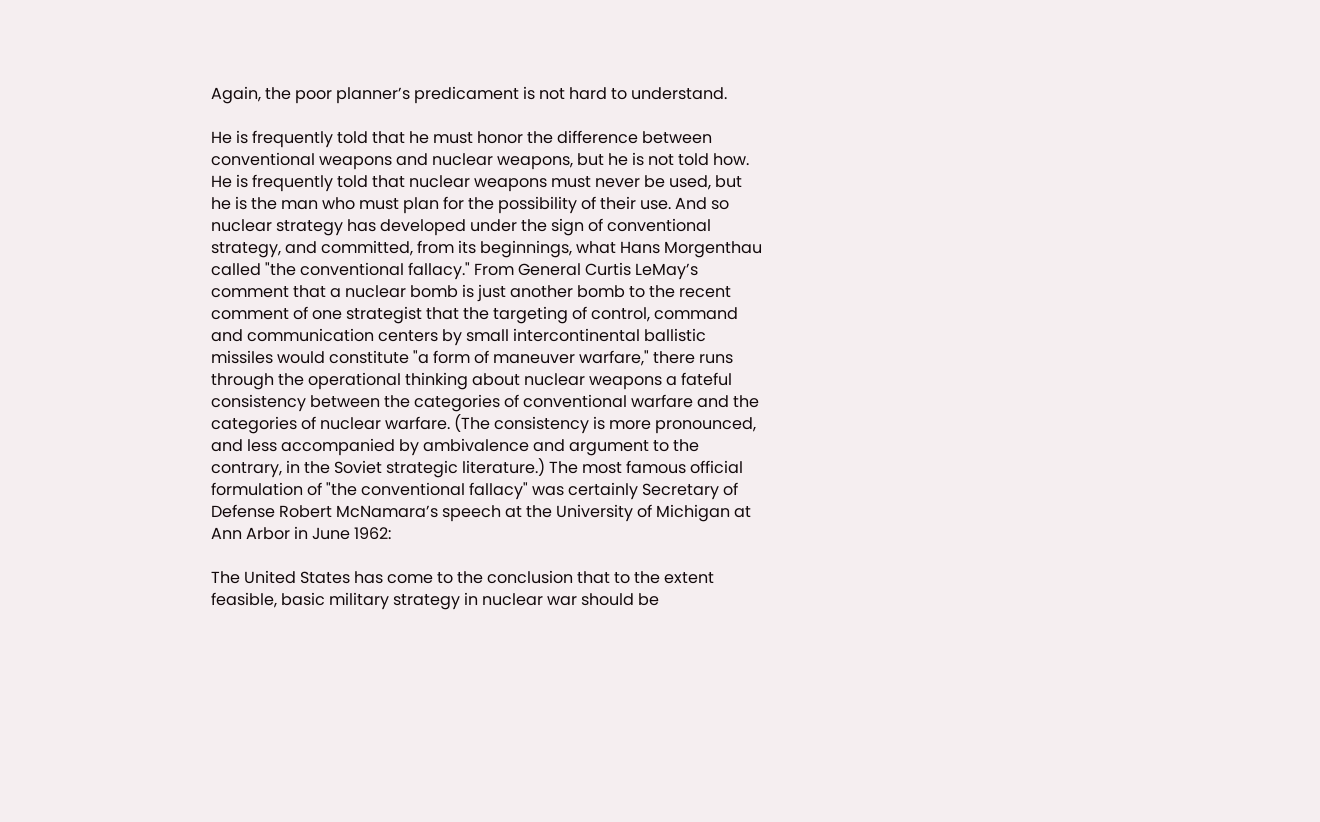Again, the poor planner’s predicament is not hard to understand.

He is frequently told that he must honor the difference between conventional weapons and nuclear weapons, but he is not told how. He is frequently told that nuclear weapons must never be used, but he is the man who must plan for the possibility of their use. And so nuclear strategy has developed under the sign of conventional strategy, and committed, from its beginnings, what Hans Morgenthau called "the conventional fallacy." From General Curtis LeMay’s comment that a nuclear bomb is just another bomb to the recent comment of one strategist that the targeting of control, command and communication centers by small intercontinental ballistic missiles would constitute "a form of maneuver warfare," there runs through the operational thinking about nuclear weapons a fateful consistency between the categories of conventional warfare and the categories of nuclear warfare. (The consistency is more pronounced, and less accompanied by ambivalence and argument to the contrary, in the Soviet strategic literature.) The most famous official formulation of "the conventional fallacy" was certainly Secretary of Defense Robert McNamara’s speech at the University of Michigan at Ann Arbor in June 1962:

The United States has come to the conclusion that to the extent feasible, basic military strategy in nuclear war should be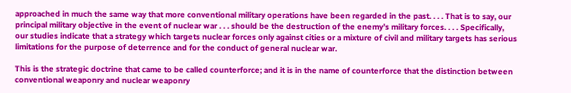approached in much the same way that more conventional military operations have been regarded in the past. . . . That is to say, our principal military objective in the event of nuclear war . . . should be the destruction of the enemy’s military forces. . . . Specifically, our studies indicate that a strategy which targets nuclear forces only against cities or a mixture of civil and military targets has serious limitations for the purpose of deterrence and for the conduct of general nuclear war.

This is the strategic doctrine that came to be called counterforce; and it is in the name of counterforce that the distinction between conventional weaponry and nuclear weaponry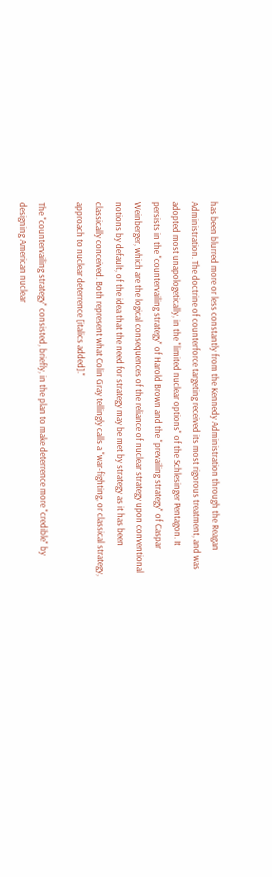has been blurred more or less constantly from the Kennedy Administration through the Reagan Administration. The doctrine of counterforce targeting received its most rigorous treatment, and was adopted most unapologetically, in the "limited nuclear options" of the Schlesinger Pentagon. It persists in the "countervailing strategy" of Harold Brown and the "prevailing strategy" of Caspar Weinberger, which are the logical consequences of the reliance of nuclear strategy upon conventional notions by default, of the idea that the need for strategy may be met by strategy as it has been classically conceived. Both represent what Colin Gray tellingly calls a "war-fighting, or classical strategy, approach to nuclear deterrence [italics added]."

The "countervailing strategy" consisted, briefly, in the plan to make deterrence more "credible" by designing American nuclear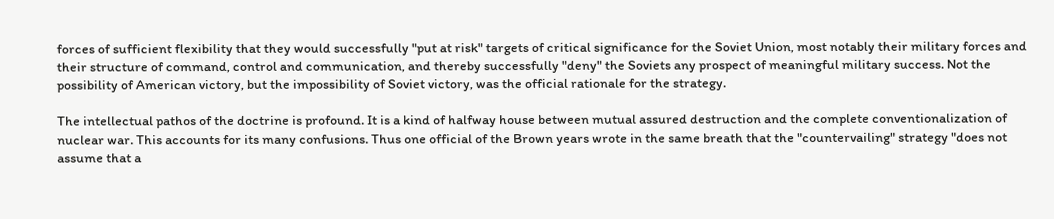forces of sufficient flexibility that they would successfully "put at risk" targets of critical significance for the Soviet Union, most notably their military forces and their structure of command, control and communication, and thereby successfully "deny" the Soviets any prospect of meaningful military success. Not the possibility of American victory, but the impossibility of Soviet victory, was the official rationale for the strategy.

The intellectual pathos of the doctrine is profound. It is a kind of halfway house between mutual assured destruction and the complete conventionalization of nuclear war. This accounts for its many confusions. Thus one official of the Brown years wrote in the same breath that the "countervailing" strategy "does not assume that a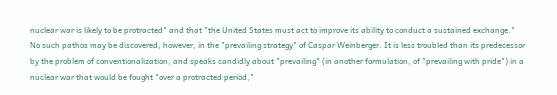nuclear war is likely to be protracted" and that "the United States must act to improve its ability to conduct a sustained exchange." No such pathos may be discovered, however, in the "prevailing strategy" of Caspar Weinberger. It is less troubled than its predecessor by the problem of conventionalization, and speaks candidly about "prevailing" (in another formulation, of "prevailing with pride") in a nuclear war that would be fought "over a protracted period,"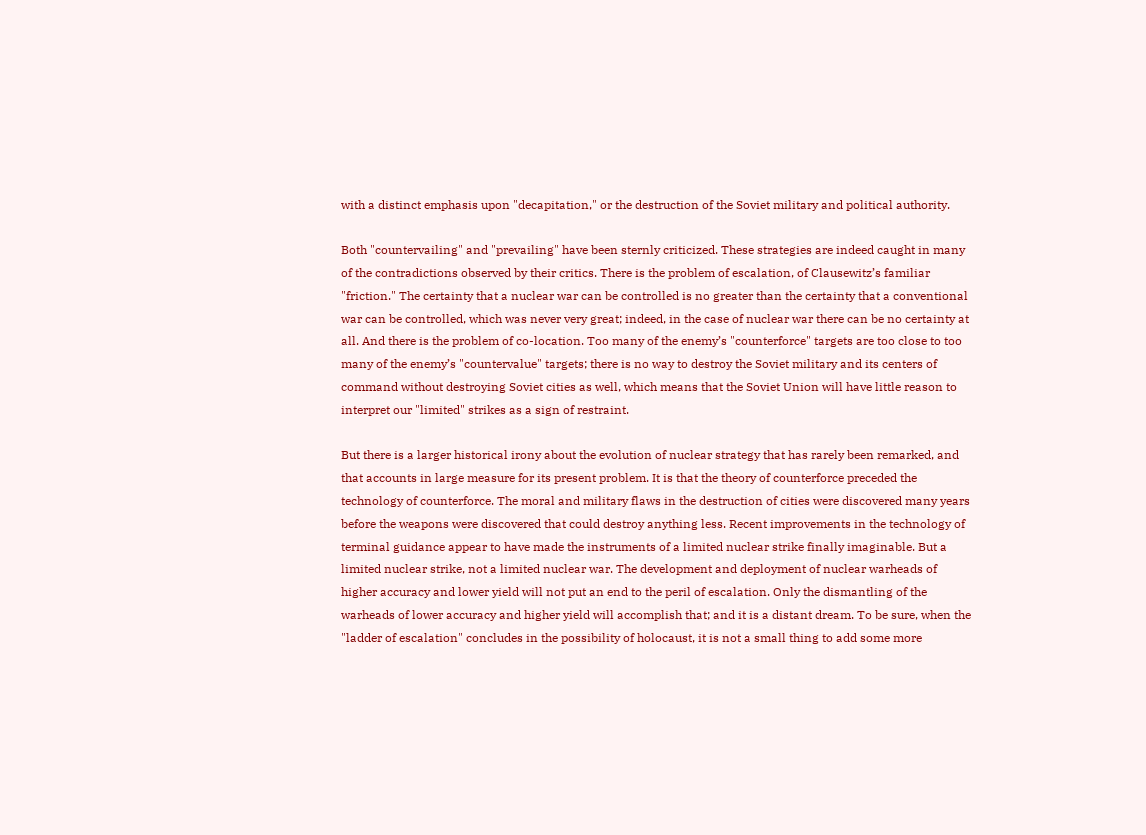with a distinct emphasis upon "decapitation," or the destruction of the Soviet military and political authority.

Both "countervailing" and "prevailing" have been sternly criticized. These strategies are indeed caught in many of the contradictions observed by their critics. There is the problem of escalation, of Clausewitz’s familiar "friction." The certainty that a nuclear war can be controlled is no greater than the certainty that a conventional war can be controlled, which was never very great; indeed, in the case of nuclear war there can be no certainty at all. And there is the problem of co-location. Too many of the enemy’s "counterforce" targets are too close to too many of the enemy’s "countervalue" targets; there is no way to destroy the Soviet military and its centers of command without destroying Soviet cities as well, which means that the Soviet Union will have little reason to interpret our "limited" strikes as a sign of restraint.

But there is a larger historical irony about the evolution of nuclear strategy that has rarely been remarked, and that accounts in large measure for its present problem. It is that the theory of counterforce preceded the technology of counterforce. The moral and military flaws in the destruction of cities were discovered many years before the weapons were discovered that could destroy anything less. Recent improvements in the technology of terminal guidance appear to have made the instruments of a limited nuclear strike finally imaginable. But a limited nuclear strike, not a limited nuclear war. The development and deployment of nuclear warheads of higher accuracy and lower yield will not put an end to the peril of escalation. Only the dismantling of the warheads of lower accuracy and higher yield will accomplish that; and it is a distant dream. To be sure, when the "ladder of escalation" concludes in the possibility of holocaust, it is not a small thing to add some more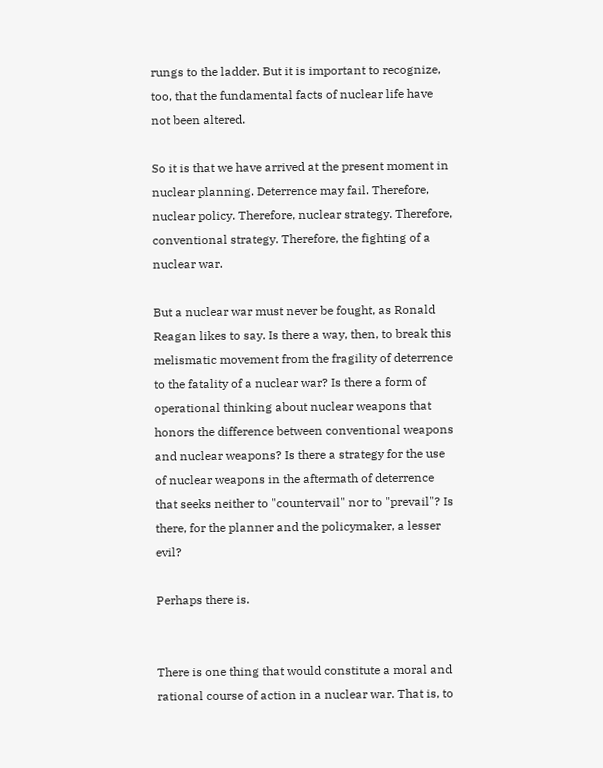rungs to the ladder. But it is important to recognize, too, that the fundamental facts of nuclear life have not been altered.

So it is that we have arrived at the present moment in nuclear planning. Deterrence may fail. Therefore, nuclear policy. Therefore, nuclear strategy. Therefore, conventional strategy. Therefore, the fighting of a nuclear war.

But a nuclear war must never be fought, as Ronald Reagan likes to say. Is there a way, then, to break this melismatic movement from the fragility of deterrence to the fatality of a nuclear war? Is there a form of operational thinking about nuclear weapons that honors the difference between conventional weapons and nuclear weapons? Is there a strategy for the use of nuclear weapons in the aftermath of deterrence that seeks neither to "countervail" nor to "prevail"? Is there, for the planner and the policymaker, a lesser evil?

Perhaps there is.


There is one thing that would constitute a moral and rational course of action in a nuclear war. That is, to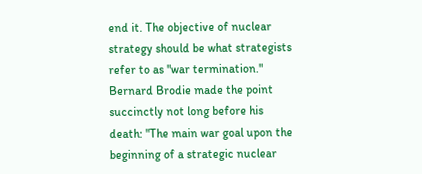end it. The objective of nuclear strategy should be what strategists refer to as "war termination." Bernard Brodie made the point succinctly not long before his death: "The main war goal upon the beginning of a strategic nuclear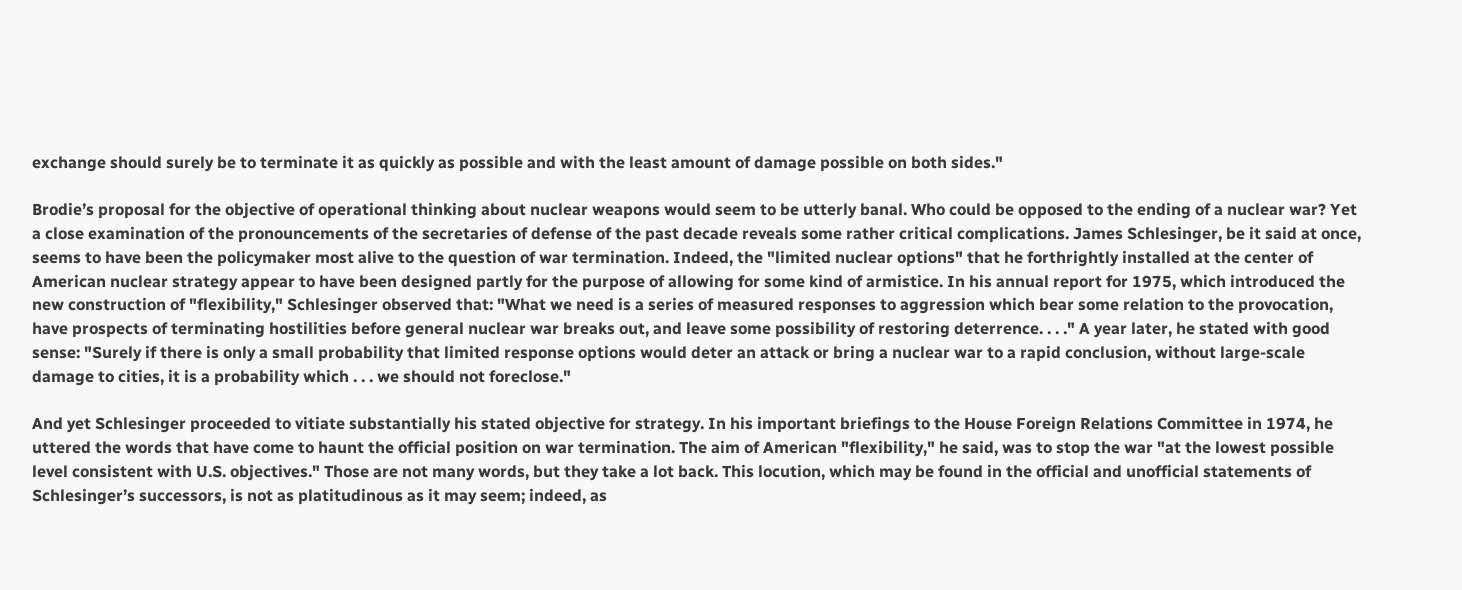exchange should surely be to terminate it as quickly as possible and with the least amount of damage possible on both sides."

Brodie’s proposal for the objective of operational thinking about nuclear weapons would seem to be utterly banal. Who could be opposed to the ending of a nuclear war? Yet a close examination of the pronouncements of the secretaries of defense of the past decade reveals some rather critical complications. James Schlesinger, be it said at once, seems to have been the policymaker most alive to the question of war termination. Indeed, the "limited nuclear options" that he forthrightly installed at the center of American nuclear strategy appear to have been designed partly for the purpose of allowing for some kind of armistice. In his annual report for 1975, which introduced the new construction of "flexibility," Schlesinger observed that: "What we need is a series of measured responses to aggression which bear some relation to the provocation, have prospects of terminating hostilities before general nuclear war breaks out, and leave some possibility of restoring deterrence. . . ." A year later, he stated with good sense: "Surely if there is only a small probability that limited response options would deter an attack or bring a nuclear war to a rapid conclusion, without large-scale damage to cities, it is a probability which . . . we should not foreclose."

And yet Schlesinger proceeded to vitiate substantially his stated objective for strategy. In his important briefings to the House Foreign Relations Committee in 1974, he uttered the words that have come to haunt the official position on war termination. The aim of American "flexibility," he said, was to stop the war "at the lowest possible level consistent with U.S. objectives." Those are not many words, but they take a lot back. This locution, which may be found in the official and unofficial statements of Schlesinger’s successors, is not as platitudinous as it may seem; indeed, as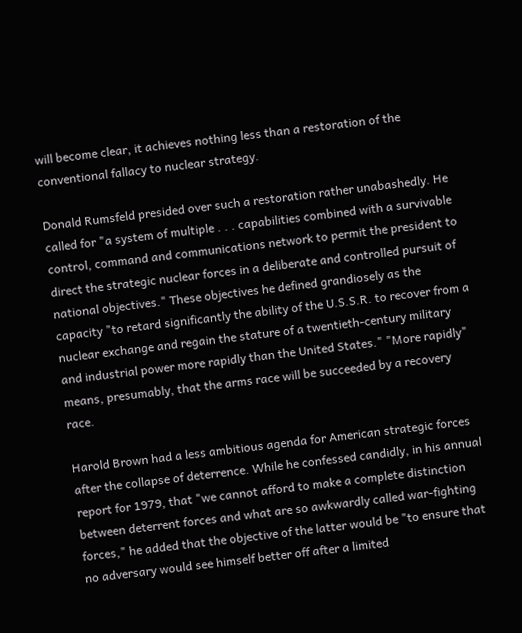will become clear, it achieves nothing less than a restoration of the conventional fallacy to nuclear strategy.

Donald Rumsfeld presided over such a restoration rather unabashedly. He called for "a system of multiple . . . capabilities combined with a survivable control, command and communications network to permit the president to direct the strategic nuclear forces in a deliberate and controlled pursuit of national objectives." These objectives he defined grandiosely as the capacity "to retard significantly the ability of the U.S.S.R. to recover from a nuclear exchange and regain the stature of a twentieth-century military and industrial power more rapidly than the United States." "More rapidly" means, presumably, that the arms race will be succeeded by a recovery race.

Harold Brown had a less ambitious agenda for American strategic forces after the collapse of deterrence. While he confessed candidly, in his annual report for 1979, that "we cannot afford to make a complete distinction between deterrent forces and what are so awkwardly called war-fighting forces," he added that the objective of the latter would be "to ensure that no adversary would see himself better off after a limited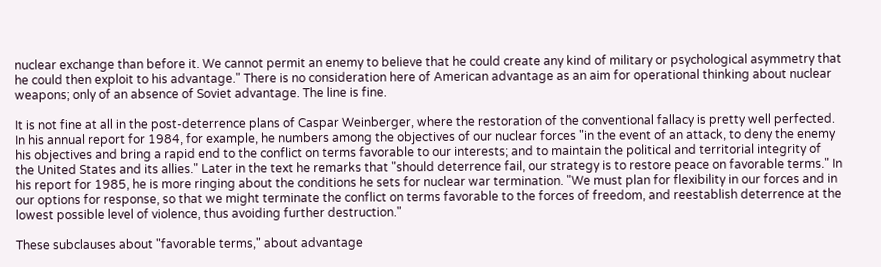nuclear exchange than before it. We cannot permit an enemy to believe that he could create any kind of military or psychological asymmetry that he could then exploit to his advantage." There is no consideration here of American advantage as an aim for operational thinking about nuclear weapons; only of an absence of Soviet advantage. The line is fine.

It is not fine at all in the post-deterrence plans of Caspar Weinberger, where the restoration of the conventional fallacy is pretty well perfected. In his annual report for 1984, for example, he numbers among the objectives of our nuclear forces "in the event of an attack, to deny the enemy his objectives and bring a rapid end to the conflict on terms favorable to our interests; and to maintain the political and territorial integrity of the United States and its allies." Later in the text he remarks that "should deterrence fail, our strategy is to restore peace on favorable terms." In his report for 1985, he is more ringing about the conditions he sets for nuclear war termination. "We must plan for flexibility in our forces and in our options for response, so that we might terminate the conflict on terms favorable to the forces of freedom, and reestablish deterrence at the lowest possible level of violence, thus avoiding further destruction."

These subclauses about "favorable terms," about advantage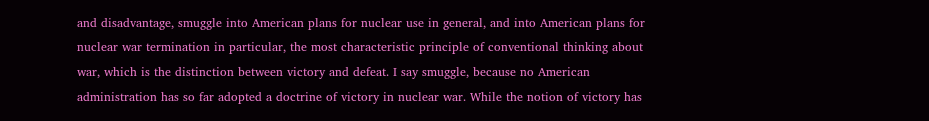and disadvantage, smuggle into American plans for nuclear use in general, and into American plans for nuclear war termination in particular, the most characteristic principle of conventional thinking about war, which is the distinction between victory and defeat. I say smuggle, because no American administration has so far adopted a doctrine of victory in nuclear war. While the notion of victory has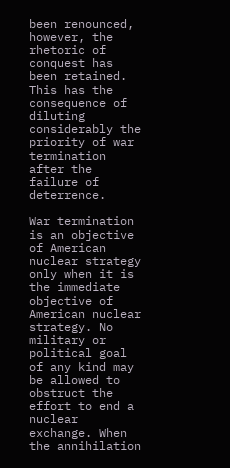been renounced, however, the rhetoric of conquest has been retained. This has the consequence of diluting considerably the priority of war termination after the failure of deterrence.

War termination is an objective of American nuclear strategy only when it is the immediate objective of American nuclear strategy. No military or political goal of any kind may be allowed to obstruct the effort to end a nuclear exchange. When the annihilation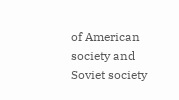of American society and Soviet society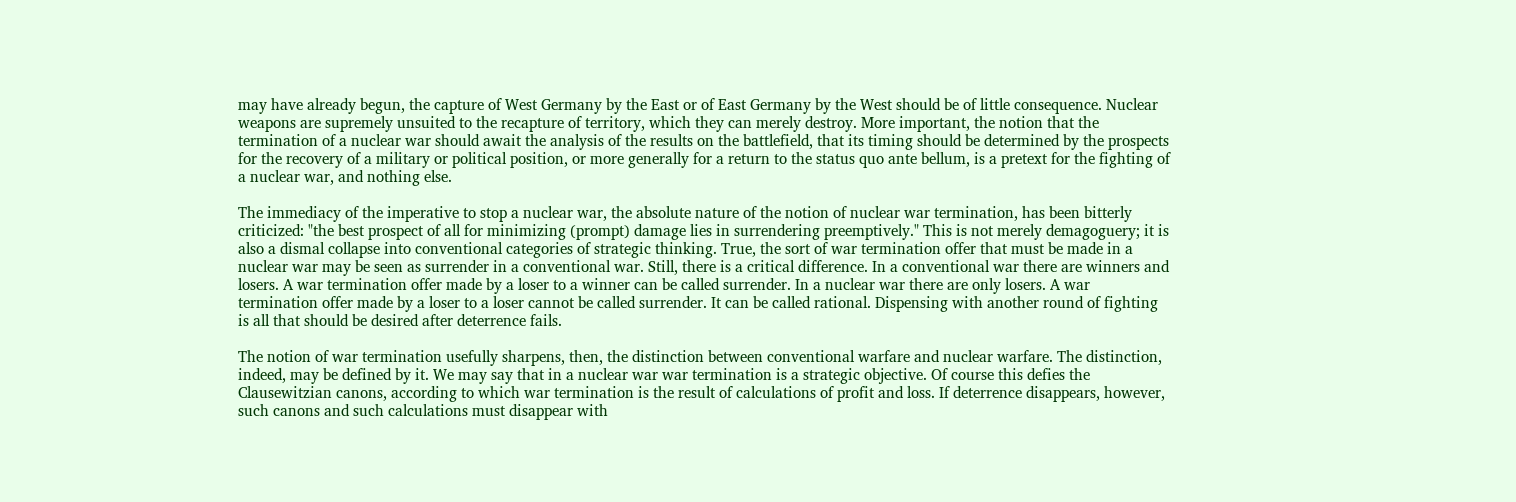may have already begun, the capture of West Germany by the East or of East Germany by the West should be of little consequence. Nuclear weapons are supremely unsuited to the recapture of territory, which they can merely destroy. More important, the notion that the termination of a nuclear war should await the analysis of the results on the battlefield, that its timing should be determined by the prospects for the recovery of a military or political position, or more generally for a return to the status quo ante bellum, is a pretext for the fighting of a nuclear war, and nothing else.

The immediacy of the imperative to stop a nuclear war, the absolute nature of the notion of nuclear war termination, has been bitterly criticized: "the best prospect of all for minimizing (prompt) damage lies in surrendering preemptively." This is not merely demagoguery; it is also a dismal collapse into conventional categories of strategic thinking. True, the sort of war termination offer that must be made in a nuclear war may be seen as surrender in a conventional war. Still, there is a critical difference. In a conventional war there are winners and losers. A war termination offer made by a loser to a winner can be called surrender. In a nuclear war there are only losers. A war termination offer made by a loser to a loser cannot be called surrender. It can be called rational. Dispensing with another round of fighting is all that should be desired after deterrence fails.

The notion of war termination usefully sharpens, then, the distinction between conventional warfare and nuclear warfare. The distinction, indeed, may be defined by it. We may say that in a nuclear war war termination is a strategic objective. Of course this defies the Clausewitzian canons, according to which war termination is the result of calculations of profit and loss. If deterrence disappears, however, such canons and such calculations must disappear with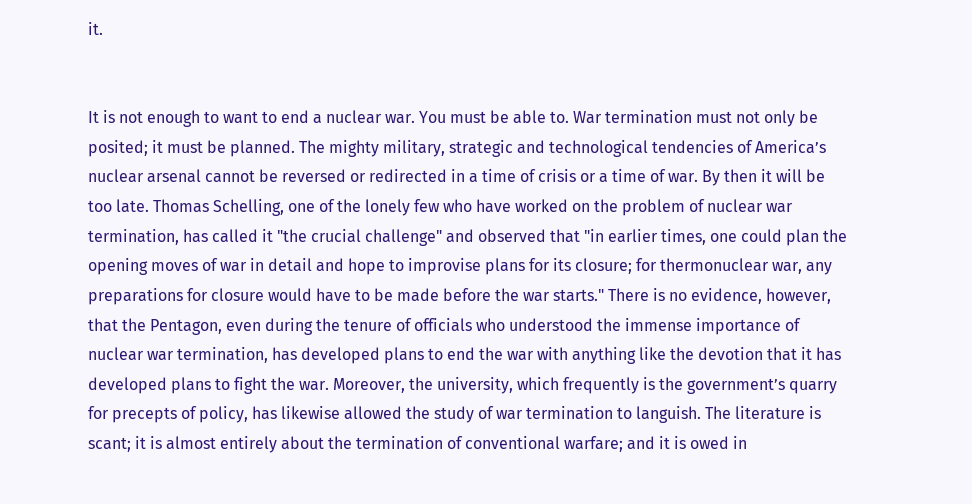it.


It is not enough to want to end a nuclear war. You must be able to. War termination must not only be posited; it must be planned. The mighty military, strategic and technological tendencies of America’s nuclear arsenal cannot be reversed or redirected in a time of crisis or a time of war. By then it will be too late. Thomas Schelling, one of the lonely few who have worked on the problem of nuclear war termination, has called it "the crucial challenge" and observed that "in earlier times, one could plan the opening moves of war in detail and hope to improvise plans for its closure; for thermonuclear war, any preparations for closure would have to be made before the war starts." There is no evidence, however, that the Pentagon, even during the tenure of officials who understood the immense importance of nuclear war termination, has developed plans to end the war with anything like the devotion that it has developed plans to fight the war. Moreover, the university, which frequently is the government’s quarry for precepts of policy, has likewise allowed the study of war termination to languish. The literature is scant; it is almost entirely about the termination of conventional warfare; and it is owed in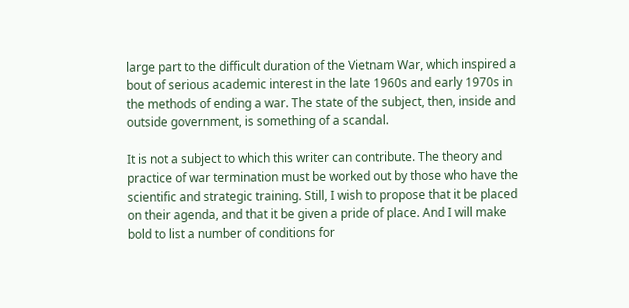large part to the difficult duration of the Vietnam War, which inspired a bout of serious academic interest in the late 1960s and early 1970s in the methods of ending a war. The state of the subject, then, inside and outside government, is something of a scandal.

It is not a subject to which this writer can contribute. The theory and practice of war termination must be worked out by those who have the scientific and strategic training. Still, I wish to propose that it be placed on their agenda, and that it be given a pride of place. And I will make bold to list a number of conditions for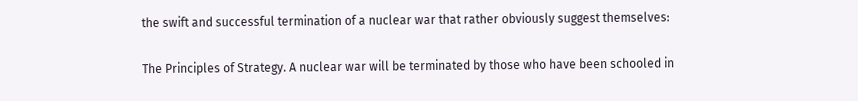the swift and successful termination of a nuclear war that rather obviously suggest themselves:

The Principles of Strategy. A nuclear war will be terminated by those who have been schooled in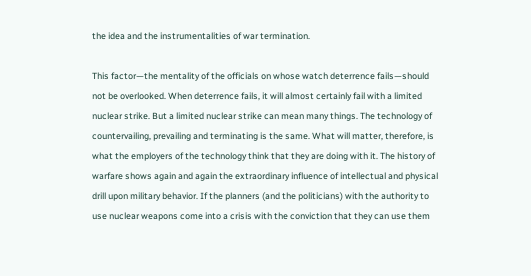the idea and the instrumentalities of war termination.

This factor—the mentality of the officials on whose watch deterrence fails—should not be overlooked. When deterrence fails, it will almost certainly fail with a limited nuclear strike. But a limited nuclear strike can mean many things. The technology of countervailing, prevailing and terminating is the same. What will matter, therefore, is what the employers of the technology think that they are doing with it. The history of warfare shows again and again the extraordinary influence of intellectual and physical drill upon military behavior. If the planners (and the politicians) with the authority to use nuclear weapons come into a crisis with the conviction that they can use them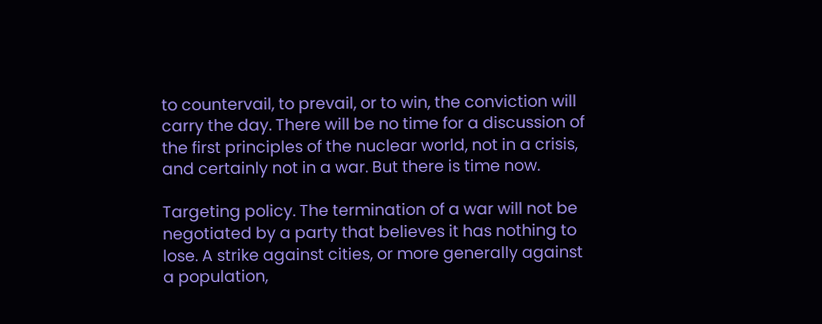to countervail, to prevail, or to win, the conviction will carry the day. There will be no time for a discussion of the first principles of the nuclear world, not in a crisis, and certainly not in a war. But there is time now.

Targeting policy. The termination of a war will not be negotiated by a party that believes it has nothing to lose. A strike against cities, or more generally against a population,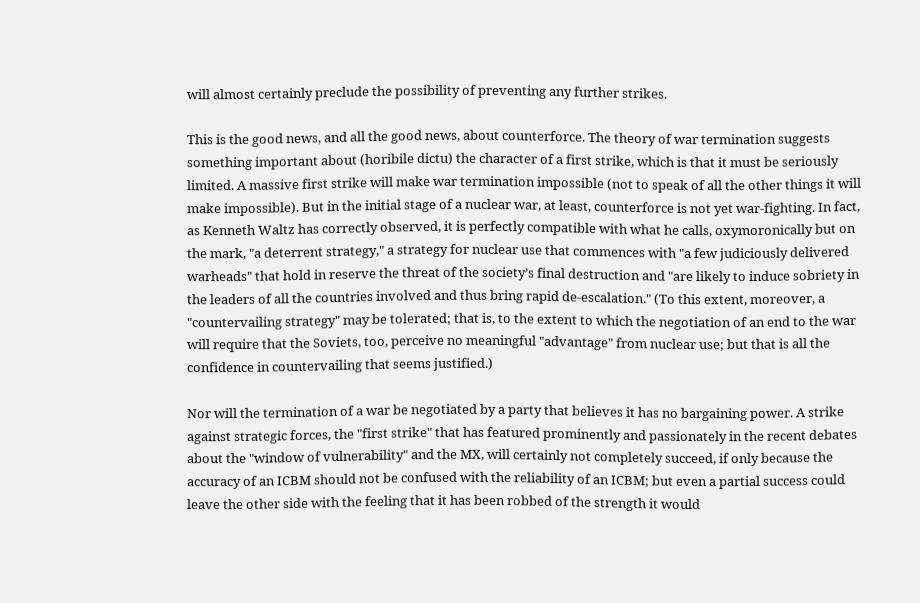will almost certainly preclude the possibility of preventing any further strikes.

This is the good news, and all the good news, about counterforce. The theory of war termination suggests something important about (horibile dictu) the character of a first strike, which is that it must be seriously limited. A massive first strike will make war termination impossible (not to speak of all the other things it will make impossible). But in the initial stage of a nuclear war, at least, counterforce is not yet war-fighting. In fact, as Kenneth Waltz has correctly observed, it is perfectly compatible with what he calls, oxymoronically but on the mark, "a deterrent strategy," a strategy for nuclear use that commences with "a few judiciously delivered warheads" that hold in reserve the threat of the society’s final destruction and "are likely to induce sobriety in the leaders of all the countries involved and thus bring rapid de-escalation." (To this extent, moreover, a "countervailing strategy" may be tolerated; that is, to the extent to which the negotiation of an end to the war will require that the Soviets, too, perceive no meaningful "advantage" from nuclear use; but that is all the confidence in countervailing that seems justified.)

Nor will the termination of a war be negotiated by a party that believes it has no bargaining power. A strike against strategic forces, the "first strike" that has featured prominently and passionately in the recent debates about the "window of vulnerability" and the MX, will certainly not completely succeed, if only because the accuracy of an ICBM should not be confused with the reliability of an ICBM; but even a partial success could leave the other side with the feeling that it has been robbed of the strength it would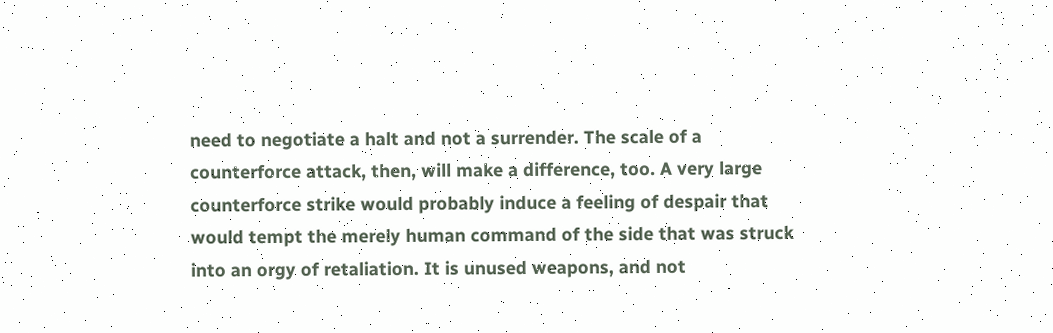need to negotiate a halt and not a surrender. The scale of a counterforce attack, then, will make a difference, too. A very large counterforce strike would probably induce a feeling of despair that would tempt the merely human command of the side that was struck into an orgy of retaliation. It is unused weapons, and not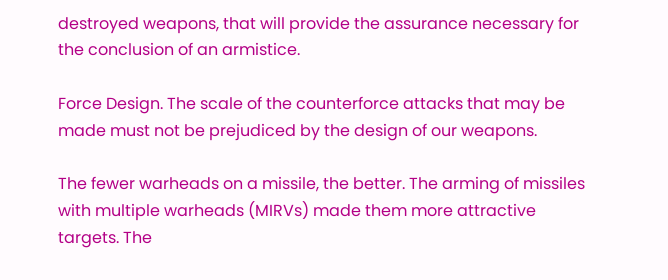destroyed weapons, that will provide the assurance necessary for the conclusion of an armistice.

Force Design. The scale of the counterforce attacks that may be made must not be prejudiced by the design of our weapons.

The fewer warheads on a missile, the better. The arming of missiles with multiple warheads (MIRVs) made them more attractive targets. The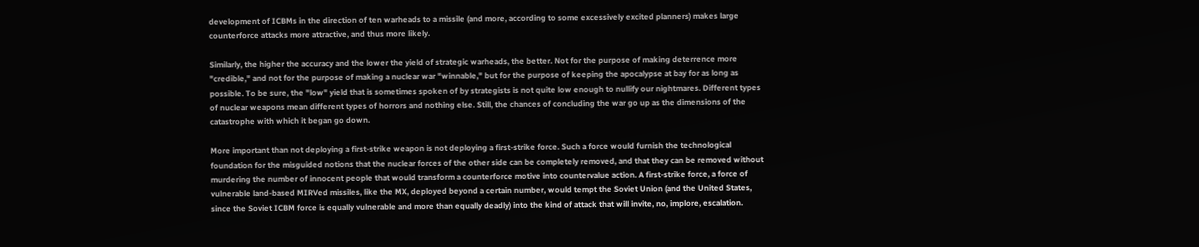development of ICBMs in the direction of ten warheads to a missile (and more, according to some excessively excited planners) makes large counterforce attacks more attractive, and thus more likely.

Similarly, the higher the accuracy and the lower the yield of strategic warheads, the better. Not for the purpose of making deterrence more "credible," and not for the purpose of making a nuclear war "winnable," but for the purpose of keeping the apocalypse at bay for as long as possible. To be sure, the "low" yield that is sometimes spoken of by strategists is not quite low enough to nullify our nightmares. Different types of nuclear weapons mean different types of horrors and nothing else. Still, the chances of concluding the war go up as the dimensions of the catastrophe with which it began go down.

More important than not deploying a first-strike weapon is not deploying a first-strike force. Such a force would furnish the technological foundation for the misguided notions that the nuclear forces of the other side can be completely removed, and that they can be removed without murdering the number of innocent people that would transform a counterforce motive into countervalue action. A first-strike force, a force of vulnerable land-based MIRVed missiles, like the MX, deployed beyond a certain number, would tempt the Soviet Union (and the United States, since the Soviet ICBM force is equally vulnerable and more than equally deadly) into the kind of attack that will invite, no, implore, escalation.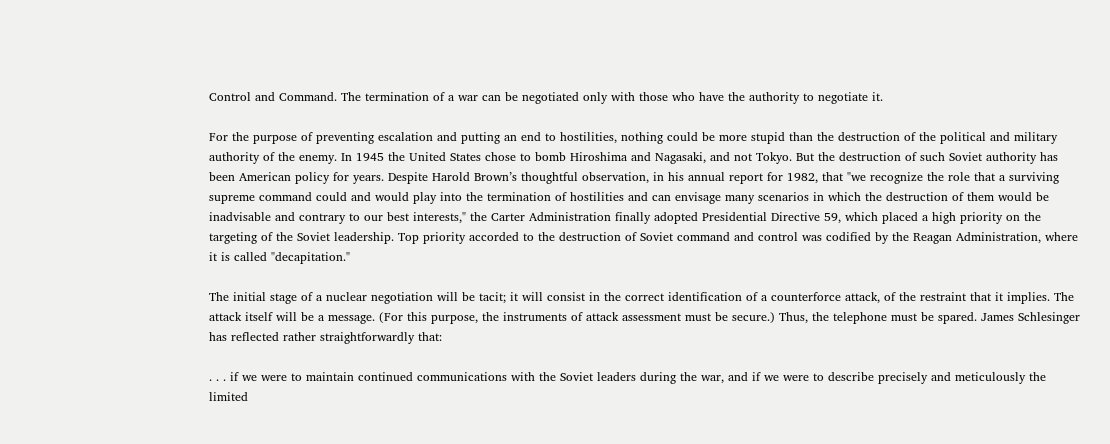Control and Command. The termination of a war can be negotiated only with those who have the authority to negotiate it.

For the purpose of preventing escalation and putting an end to hostilities, nothing could be more stupid than the destruction of the political and military authority of the enemy. In 1945 the United States chose to bomb Hiroshima and Nagasaki, and not Tokyo. But the destruction of such Soviet authority has been American policy for years. Despite Harold Brown’s thoughtful observation, in his annual report for 1982, that "we recognize the role that a surviving supreme command could and would play into the termination of hostilities and can envisage many scenarios in which the destruction of them would be inadvisable and contrary to our best interests," the Carter Administration finally adopted Presidential Directive 59, which placed a high priority on the targeting of the Soviet leadership. Top priority accorded to the destruction of Soviet command and control was codified by the Reagan Administration, where it is called "decapitation."

The initial stage of a nuclear negotiation will be tacit; it will consist in the correct identification of a counterforce attack, of the restraint that it implies. The attack itself will be a message. (For this purpose, the instruments of attack assessment must be secure.) Thus, the telephone must be spared. James Schlesinger has reflected rather straightforwardly that:

. . . if we were to maintain continued communications with the Soviet leaders during the war, and if we were to describe precisely and meticulously the limited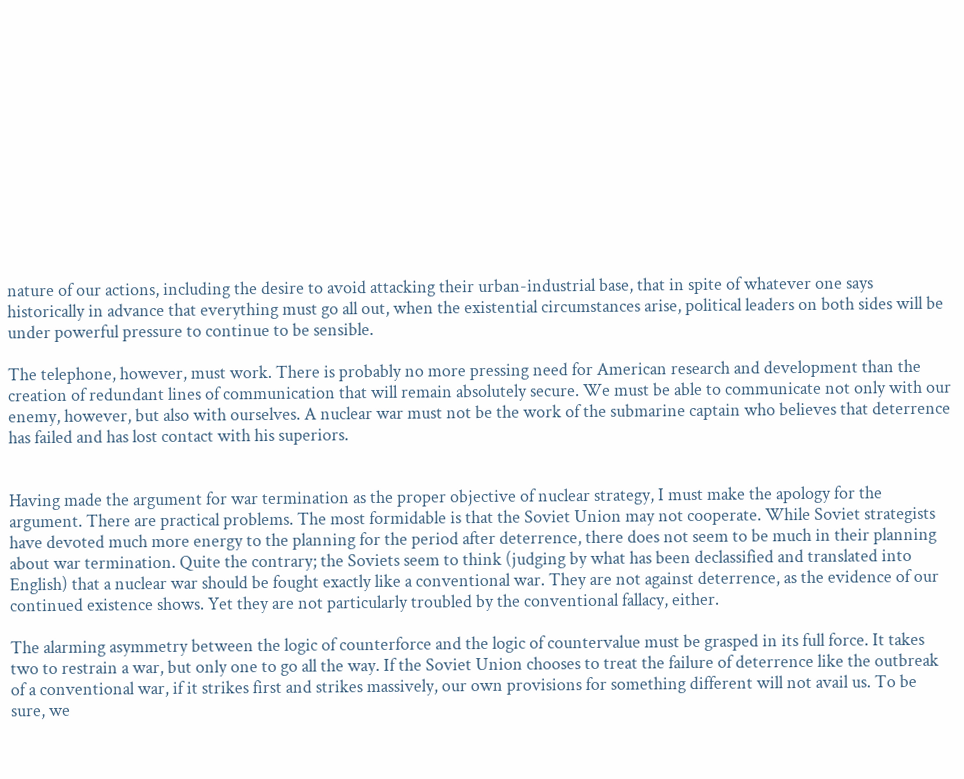nature of our actions, including the desire to avoid attacking their urban-industrial base, that in spite of whatever one says historically in advance that everything must go all out, when the existential circumstances arise, political leaders on both sides will be under powerful pressure to continue to be sensible.

The telephone, however, must work. There is probably no more pressing need for American research and development than the creation of redundant lines of communication that will remain absolutely secure. We must be able to communicate not only with our enemy, however, but also with ourselves. A nuclear war must not be the work of the submarine captain who believes that deterrence has failed and has lost contact with his superiors.


Having made the argument for war termination as the proper objective of nuclear strategy, I must make the apology for the argument. There are practical problems. The most formidable is that the Soviet Union may not cooperate. While Soviet strategists have devoted much more energy to the planning for the period after deterrence, there does not seem to be much in their planning about war termination. Quite the contrary; the Soviets seem to think (judging by what has been declassified and translated into English) that a nuclear war should be fought exactly like a conventional war. They are not against deterrence, as the evidence of our continued existence shows. Yet they are not particularly troubled by the conventional fallacy, either.

The alarming asymmetry between the logic of counterforce and the logic of countervalue must be grasped in its full force. It takes two to restrain a war, but only one to go all the way. If the Soviet Union chooses to treat the failure of deterrence like the outbreak of a conventional war, if it strikes first and strikes massively, our own provisions for something different will not avail us. To be sure, we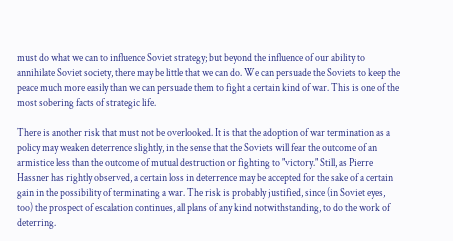must do what we can to influence Soviet strategy; but beyond the influence of our ability to annihilate Soviet society, there may be little that we can do. We can persuade the Soviets to keep the peace much more easily than we can persuade them to fight a certain kind of war. This is one of the most sobering facts of strategic life.

There is another risk that must not be overlooked. It is that the adoption of war termination as a policy may weaken deterrence slightly, in the sense that the Soviets will fear the outcome of an armistice less than the outcome of mutual destruction or fighting to "victory." Still, as Pierre Hassner has rightly observed, a certain loss in deterrence may be accepted for the sake of a certain gain in the possibility of terminating a war. The risk is probably justified, since (in Soviet eyes, too) the prospect of escalation continues, all plans of any kind notwithstanding, to do the work of deterring.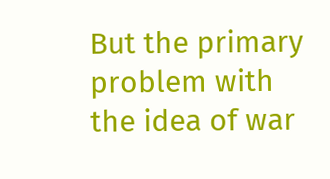But the primary problem with the idea of war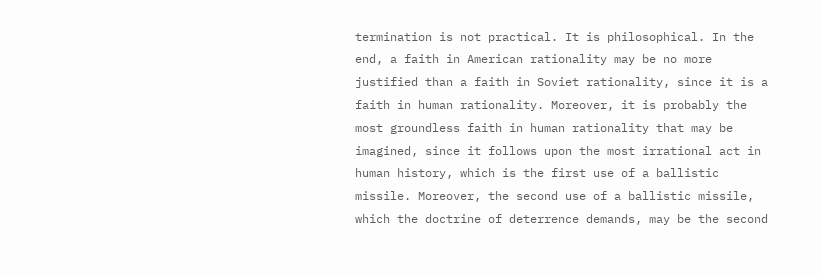termination is not practical. It is philosophical. In the end, a faith in American rationality may be no more justified than a faith in Soviet rationality, since it is a faith in human rationality. Moreover, it is probably the most groundless faith in human rationality that may be imagined, since it follows upon the most irrational act in human history, which is the first use of a ballistic missile. Moreover, the second use of a ballistic missile, which the doctrine of deterrence demands, may be the second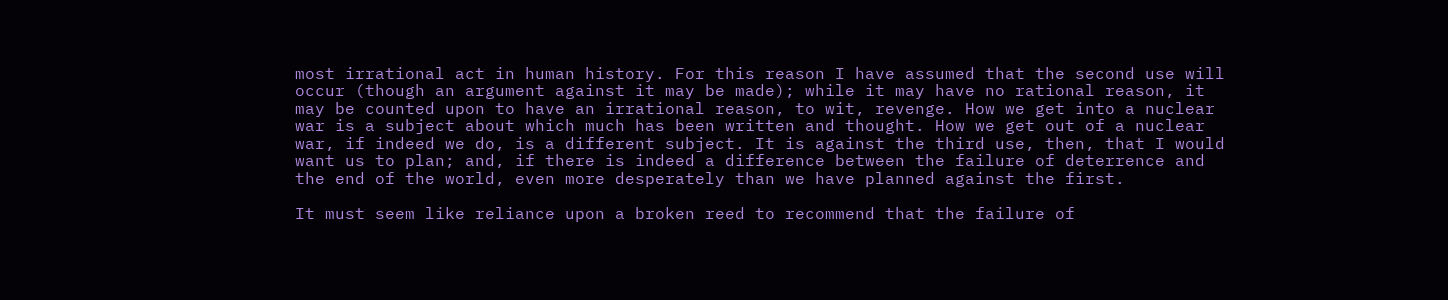most irrational act in human history. For this reason I have assumed that the second use will occur (though an argument against it may be made); while it may have no rational reason, it may be counted upon to have an irrational reason, to wit, revenge. How we get into a nuclear war is a subject about which much has been written and thought. How we get out of a nuclear war, if indeed we do, is a different subject. It is against the third use, then, that I would want us to plan; and, if there is indeed a difference between the failure of deterrence and the end of the world, even more desperately than we have planned against the first.

It must seem like reliance upon a broken reed to recommend that the failure of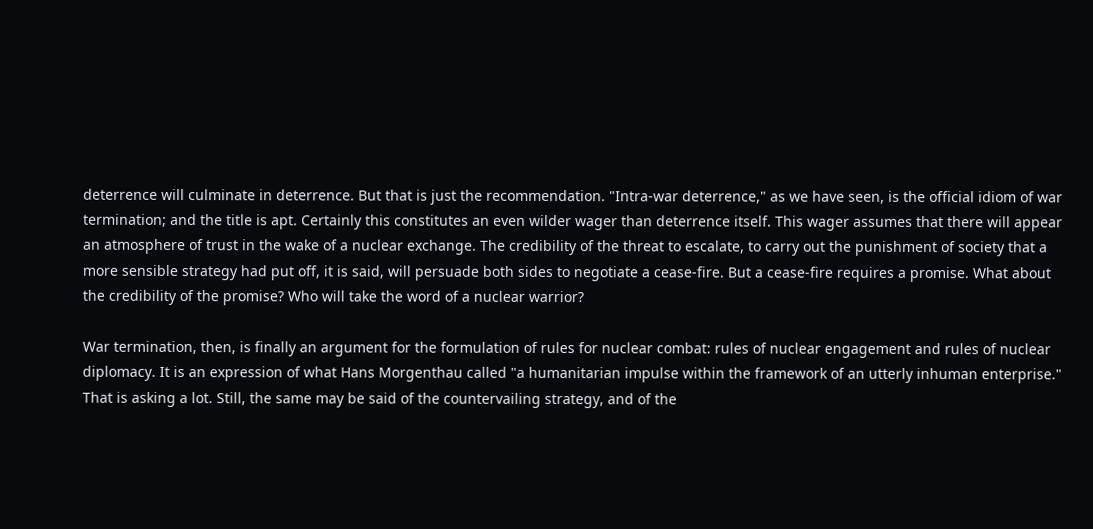deterrence will culminate in deterrence. But that is just the recommendation. "Intra-war deterrence," as we have seen, is the official idiom of war termination; and the title is apt. Certainly this constitutes an even wilder wager than deterrence itself. This wager assumes that there will appear an atmosphere of trust in the wake of a nuclear exchange. The credibility of the threat to escalate, to carry out the punishment of society that a more sensible strategy had put off, it is said, will persuade both sides to negotiate a cease-fire. But a cease-fire requires a promise. What about the credibility of the promise? Who will take the word of a nuclear warrior?

War termination, then, is finally an argument for the formulation of rules for nuclear combat: rules of nuclear engagement and rules of nuclear diplomacy. It is an expression of what Hans Morgenthau called "a humanitarian impulse within the framework of an utterly inhuman enterprise." That is asking a lot. Still, the same may be said of the countervailing strategy, and of the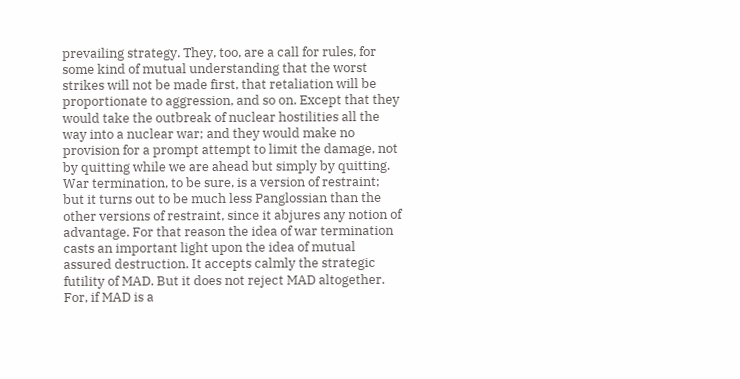prevailing strategy. They, too, are a call for rules, for some kind of mutual understanding that the worst strikes will not be made first, that retaliation will be proportionate to aggression, and so on. Except that they would take the outbreak of nuclear hostilities all the way into a nuclear war; and they would make no provision for a prompt attempt to limit the damage, not by quitting while we are ahead but simply by quitting. War termination, to be sure, is a version of restraint; but it turns out to be much less Panglossian than the other versions of restraint, since it abjures any notion of advantage. For that reason the idea of war termination casts an important light upon the idea of mutual assured destruction. It accepts calmly the strategic futility of MAD. But it does not reject MAD altogether. For, if MAD is a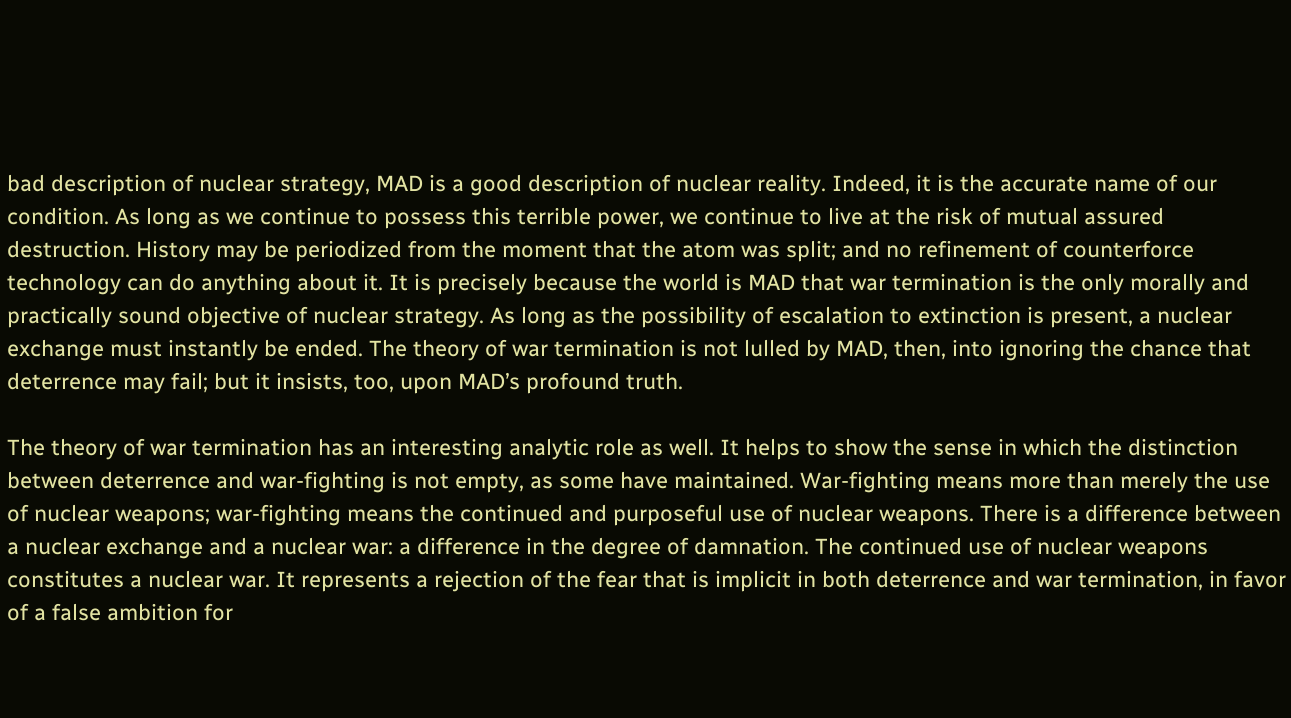bad description of nuclear strategy, MAD is a good description of nuclear reality. Indeed, it is the accurate name of our condition. As long as we continue to possess this terrible power, we continue to live at the risk of mutual assured destruction. History may be periodized from the moment that the atom was split; and no refinement of counterforce technology can do anything about it. It is precisely because the world is MAD that war termination is the only morally and practically sound objective of nuclear strategy. As long as the possibility of escalation to extinction is present, a nuclear exchange must instantly be ended. The theory of war termination is not lulled by MAD, then, into ignoring the chance that deterrence may fail; but it insists, too, upon MAD’s profound truth.

The theory of war termination has an interesting analytic role as well. It helps to show the sense in which the distinction between deterrence and war-fighting is not empty, as some have maintained. War-fighting means more than merely the use of nuclear weapons; war-fighting means the continued and purposeful use of nuclear weapons. There is a difference between a nuclear exchange and a nuclear war: a difference in the degree of damnation. The continued use of nuclear weapons constitutes a nuclear war. It represents a rejection of the fear that is implicit in both deterrence and war termination, in favor of a false ambition for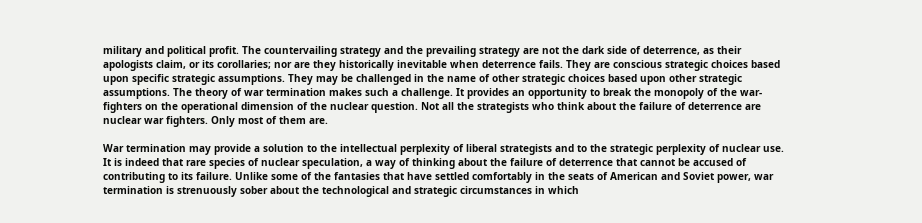military and political profit. The countervailing strategy and the prevailing strategy are not the dark side of deterrence, as their apologists claim, or its corollaries; nor are they historically inevitable when deterrence fails. They are conscious strategic choices based upon specific strategic assumptions. They may be challenged in the name of other strategic choices based upon other strategic assumptions. The theory of war termination makes such a challenge. It provides an opportunity to break the monopoly of the war-fighters on the operational dimension of the nuclear question. Not all the strategists who think about the failure of deterrence are nuclear war fighters. Only most of them are.

War termination may provide a solution to the intellectual perplexity of liberal strategists and to the strategic perplexity of nuclear use. It is indeed that rare species of nuclear speculation, a way of thinking about the failure of deterrence that cannot be accused of contributing to its failure. Unlike some of the fantasies that have settled comfortably in the seats of American and Soviet power, war termination is strenuously sober about the technological and strategic circumstances in which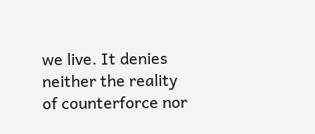we live. It denies neither the reality of counterforce nor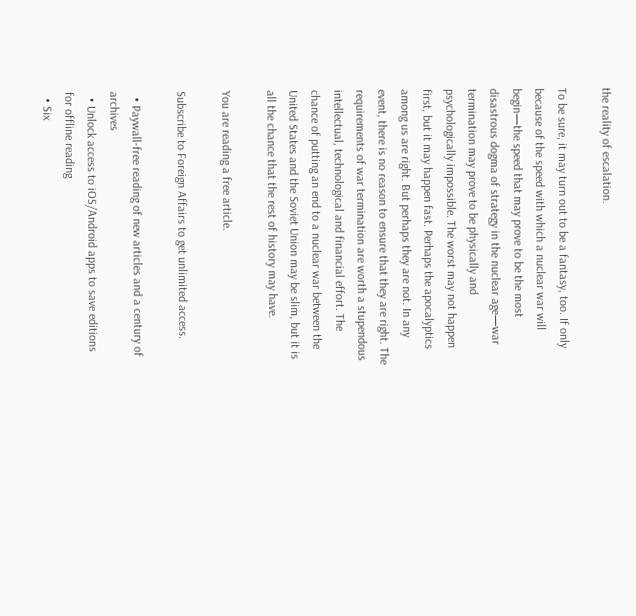the reality of escalation.

To be sure, it may turn out to be a fantasy, too. If only because of the speed with which a nuclear war will begin—the speed that may prove to be the most disastrous dogma of strategy in the nuclear age—war termination may prove to be physically and psychologically impossible. The worst may not happen first, but it may happen fast. Perhaps the apocalyptics among us are right. But perhaps they are not. In any event, there is no reason to ensure that they are right. The requirements of war termination are worth a stupendous intellectual, technological and financial effort. The chance of putting an end to a nuclear war between the United States and the Soviet Union may be slim, but it is all the chance that the rest of history may have.

You are reading a free article.

Subscribe to Foreign Affairs to get unlimited access.

  • Paywall-free reading of new articles and a century of archives
  • Unlock access to iOS/Android apps to save editions for offline reading
  • Six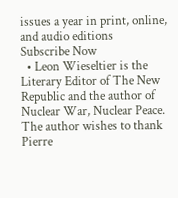issues a year in print, online, and audio editions
Subscribe Now
  • Leon Wieseltier is the Literary Editor of The New Republic and the author of Nuclear War, Nuclear Peace. The author wishes to thank Pierre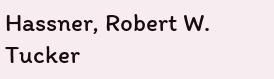Hassner, Robert W. Tucker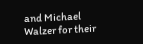and Michael Walzer for their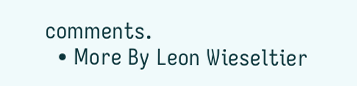comments.
  • More By Leon Wieseltier